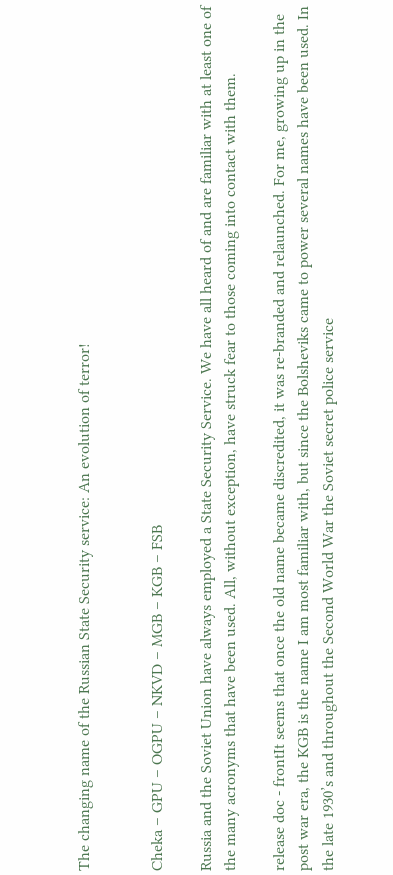The changing name of the Russian State Security service: An evolution of terror!


Cheka – GPU – OGPU – NKVD – MGB – KGB – FSB

Russia and the Soviet Union have always employed a State Security Service. We have all heard of and are familiar with at least one of the many acronyms that have been used. All, without exception, have struck fear to those coming into contact with them.

release doc - frontIt seems that once the old name became discredited, it was re-branded and relaunched. For me, growing up in the post war era, the KGB is the name I am most familiar with, but since the Bolsheviks came to power several names have been used. In the late 1930’s and throughout the Second World War the Soviet secret police service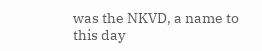was the NKVD, a name to this day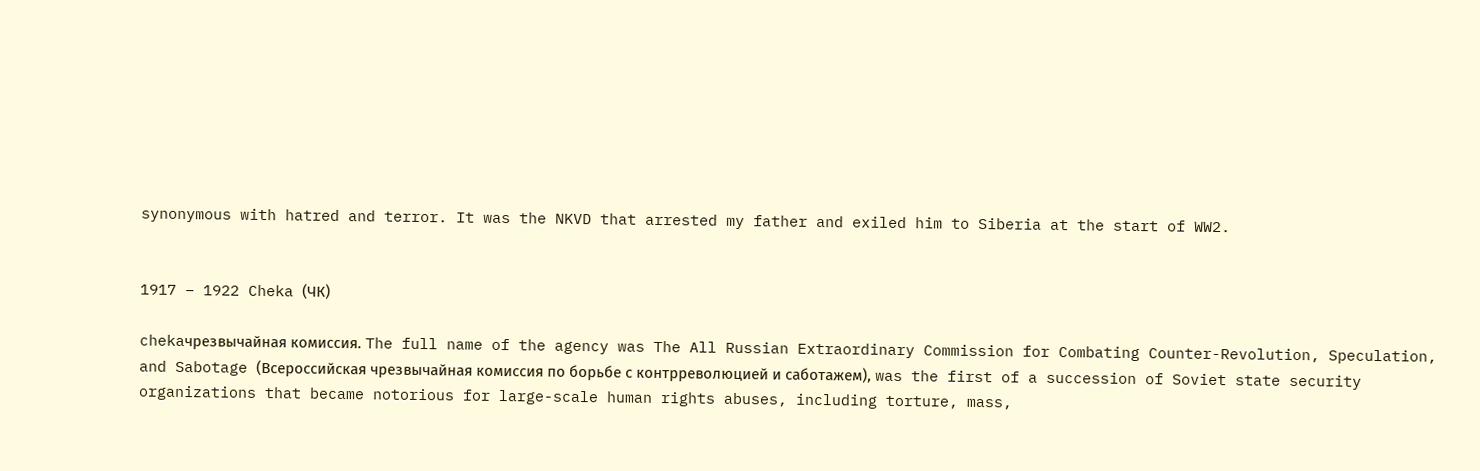synonymous with hatred and terror. It was the NKVD that arrested my father and exiled him to Siberia at the start of WW2.


1917 – 1922 Cheka (ЧК)

chekaчрезвычайная комиссия. The full name of the agency was The All Russian Extraordinary Commission for Combating Counter-Revolution, Speculation, and Sabotage (Всероссийская чрезвычайная комиссия по борьбе с контрреволюцией и саботажем), was the first of a succession of Soviet state security organizations that became notorious for large-scale human rights abuses, including torture, mass,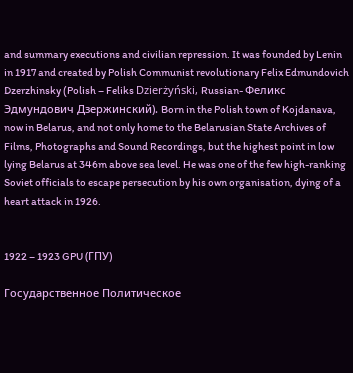and summary executions and civilian repression. It was founded by Lenin in 1917 and created by Polish Communist revolutionary Felix Edmundovich Dzerzhinsky (Polish – Feliks Dzierżyński, Russian- Феликс Эдмундович Дзержинский). Born in the Polish town of Kojdanava, now in Belarus, and not only home to the Belarusian State Archives of Films, Photographs and Sound Recordings, but the highest point in low lying Belarus at 346m above sea level. He was one of the few high-ranking Soviet officials to escape persecution by his own organisation, dying of a heart attack in 1926.


1922 – 1923 GPU (ГПУ)

Государственное Политическое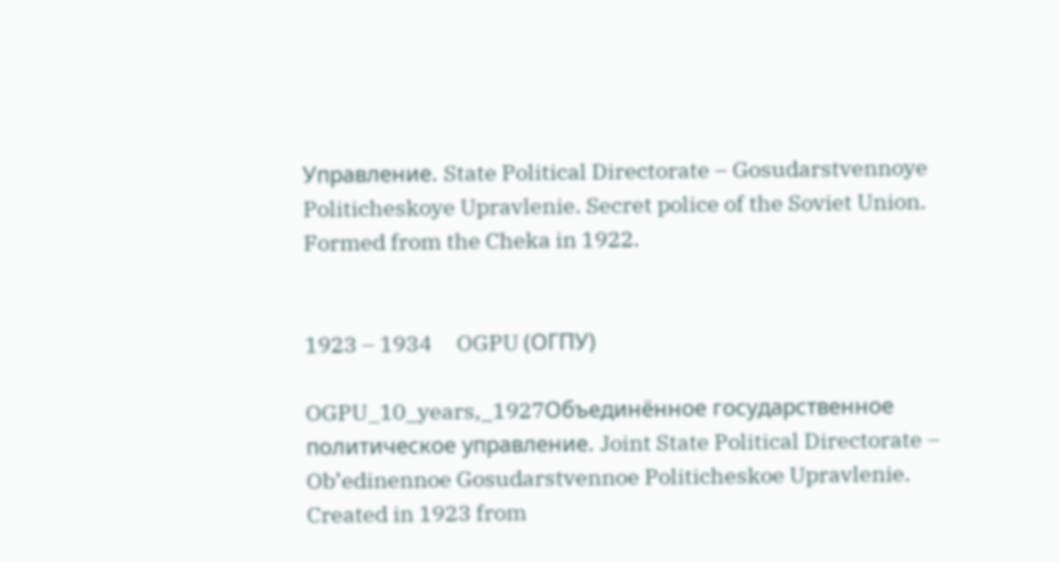Управление. State Political Directorate – Gosudarstvennoye Politicheskoye Upravlenie. Secret police of the Soviet Union. Formed from the Cheka in 1922.


1923 – 1934     OGPU (ОГПУ)

OGPU_10_years,_1927Объединённое государственное политическое управление. Joint State Political Directorate – Ob’edinennoe Gosudarstvennoe Politicheskoe Upravlenie. Created in 1923 from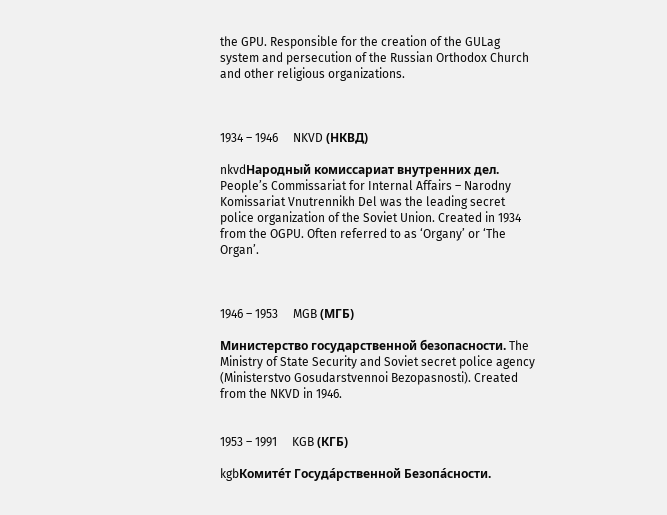the GPU. Responsible for the creation of the GULag system and persecution of the Russian Orthodox Church and other religious organizations.



1934 – 1946     NKVD (НКВД)

nkvdНародный комиссариат внутренних дел. People’s Commissariat for Internal Affairs – Narodny Komissariat Vnutrennikh Del was the leading secret police organization of the Soviet Union. Created in 1934 from the OGPU. Often referred to as ‘Organy’ or ‘The Organ’.



1946 – 1953     MGB (МГБ)

Министерство государственной безопасности. The Ministry of State Security and Soviet secret police agency (Ministerstvo Gosudarstvennoi Bezopasnosti). Created from the NKVD in 1946.


1953 – 1991     KGB (КГБ)

kgbКомите́т Госуда́рственной Безопа́сности.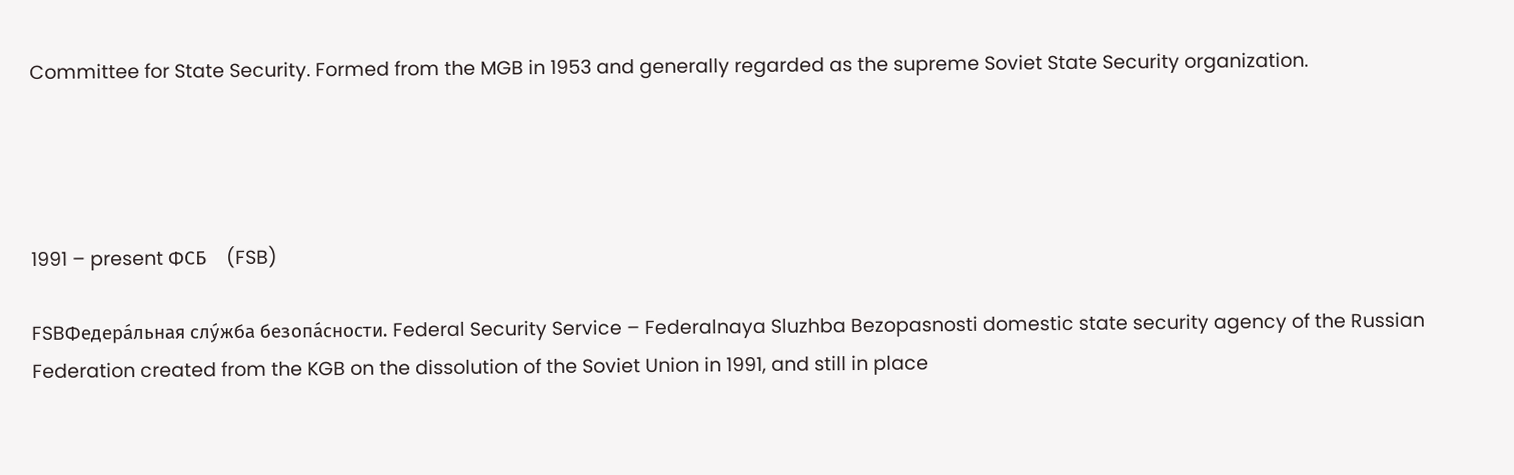Committee for State Security. Formed from the MGB in 1953 and generally regarded as the supreme Soviet State Security organization.




1991 – present ФСБ    (FSB)

FSBФедера́льная слу́жба безопа́сности. Federal Security Service – Federalnaya Sluzhba Bezopasnosti domestic state security agency of the Russian Federation created from the KGB on the dissolution of the Soviet Union in 1991, and still in place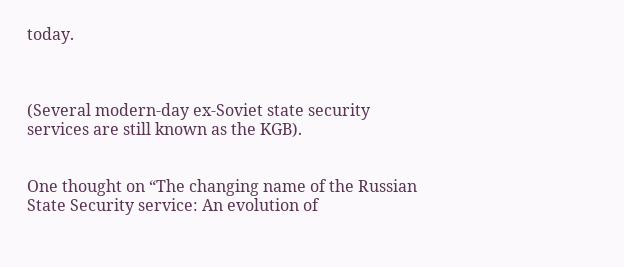today.



(Several modern-day ex-Soviet state security services are still known as the KGB).


One thought on “The changing name of the Russian State Security service: An evolution of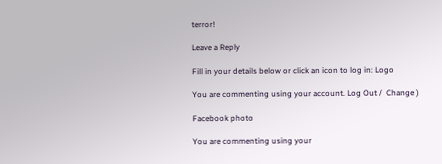terror!

Leave a Reply

Fill in your details below or click an icon to log in: Logo

You are commenting using your account. Log Out /  Change )

Facebook photo

You are commenting using your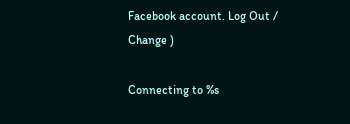Facebook account. Log Out /  Change )

Connecting to %s